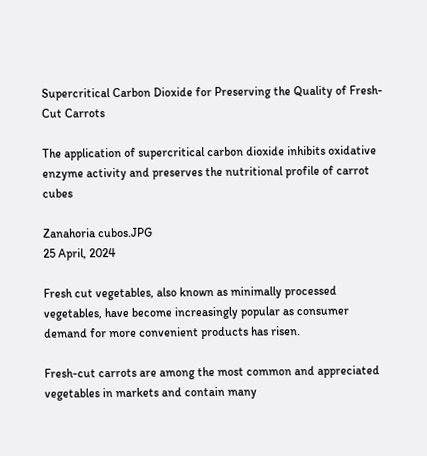Supercritical Carbon Dioxide for Preserving the Quality of Fresh-Cut Carrots

The application of supercritical carbon dioxide inhibits oxidative enzyme activity and preserves the nutritional profile of carrot cubes

Zanahoria cubos.JPG
25 April, 2024

Fresh cut vegetables, also known as minimally processed vegetables, have become increasingly popular as consumer demand for more convenient products has risen.

Fresh-cut carrots are among the most common and appreciated vegetables in markets and contain many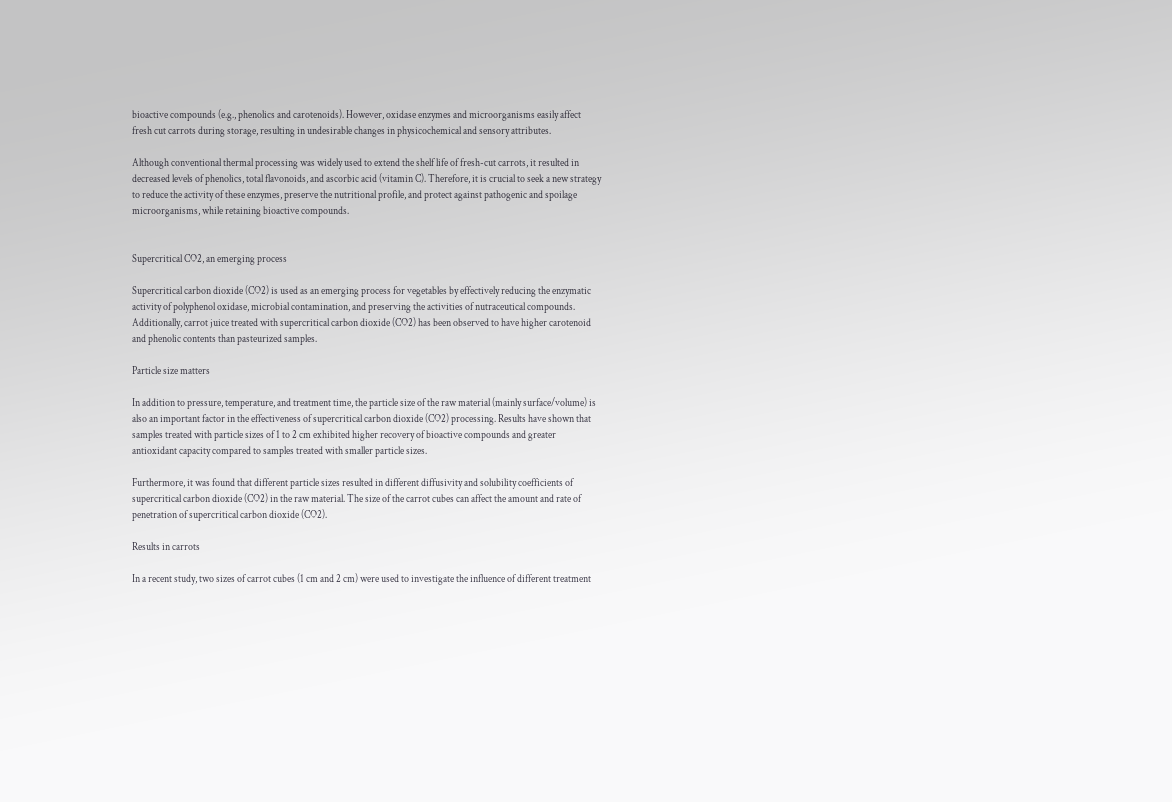bioactive compounds (e.g., phenolics and carotenoids). However, oxidase enzymes and microorganisms easily affect fresh cut carrots during storage, resulting in undesirable changes in physicochemical and sensory attributes.

Although conventional thermal processing was widely used to extend the shelf life of fresh-cut carrots, it resulted in decreased levels of phenolics, total flavonoids, and ascorbic acid (vitamin C). Therefore, it is crucial to seek a new strategy to reduce the activity of these enzymes, preserve the nutritional profile, and protect against pathogenic and spoilage microorganisms, while retaining bioactive compounds.


Supercritical CO2, an emerging process

Supercritical carbon dioxide (CO2) is used as an emerging process for vegetables by effectively reducing the enzymatic activity of polyphenol oxidase, microbial contamination, and preserving the activities of nutraceutical compounds. Additionally, carrot juice treated with supercritical carbon dioxide (CO2) has been observed to have higher carotenoid and phenolic contents than pasteurized samples.

Particle size matters

In addition to pressure, temperature, and treatment time, the particle size of the raw material (mainly surface/volume) is also an important factor in the effectiveness of supercritical carbon dioxide (CO2) processing. Results have shown that samples treated with particle sizes of 1 to 2 cm exhibited higher recovery of bioactive compounds and greater antioxidant capacity compared to samples treated with smaller particle sizes.

Furthermore, it was found that different particle sizes resulted in different diffusivity and solubility coefficients of supercritical carbon dioxide (CO2) in the raw material. The size of the carrot cubes can affect the amount and rate of penetration of supercritical carbon dioxide (CO2).

Results in carrots

In a recent study, two sizes of carrot cubes (1 cm and 2 cm) were used to investigate the influence of different treatment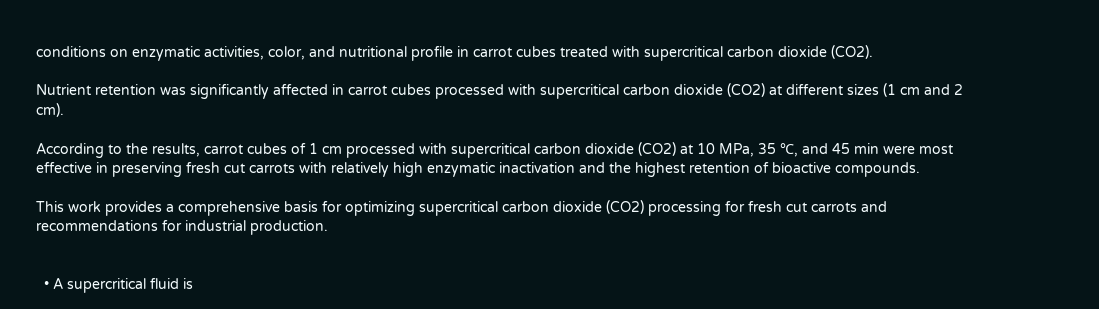conditions on enzymatic activities, color, and nutritional profile in carrot cubes treated with supercritical carbon dioxide (CO2).

Nutrient retention was significantly affected in carrot cubes processed with supercritical carbon dioxide (CO2) at different sizes (1 cm and 2 cm).

According to the results, carrot cubes of 1 cm processed with supercritical carbon dioxide (CO2) at 10 MPa, 35 ℃, and 45 min were most effective in preserving fresh cut carrots with relatively high enzymatic inactivation and the highest retention of bioactive compounds.

This work provides a comprehensive basis for optimizing supercritical carbon dioxide (CO2) processing for fresh cut carrots and recommendations for industrial production.


  • A supercritical fluid is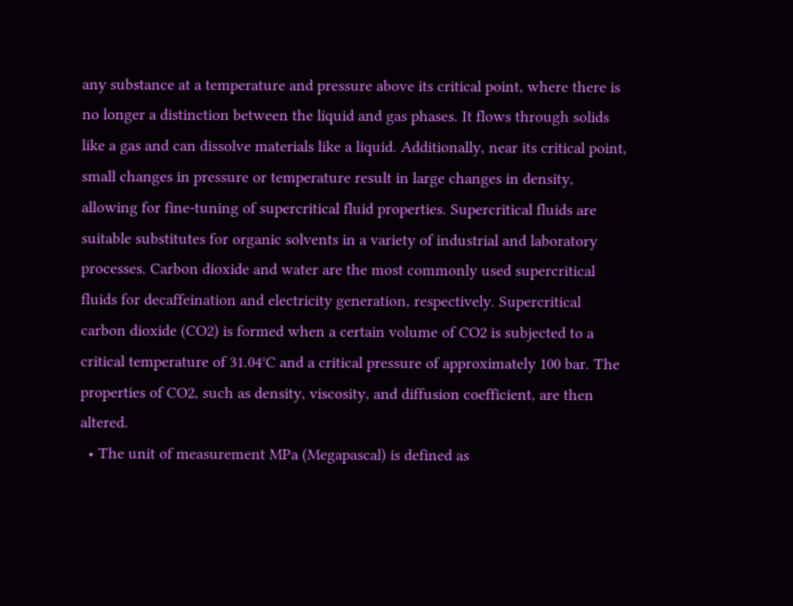any substance at a temperature and pressure above its critical point, where there is no longer a distinction between the liquid and gas phases. It flows through solids like a gas and can dissolve materials like a liquid. Additionally, near its critical point, small changes in pressure or temperature result in large changes in density, allowing for fine-tuning of supercritical fluid properties. Supercritical fluids are suitable substitutes for organic solvents in a variety of industrial and laboratory processes. Carbon dioxide and water are the most commonly used supercritical fluids for decaffeination and electricity generation, respectively. Supercritical carbon dioxide (CO2) is formed when a certain volume of CO2 is subjected to a critical temperature of 31.04°C and a critical pressure of approximately 100 bar. The properties of CO2, such as density, viscosity, and diffusion coefficient, are then altered.
  • The unit of measurement MPa (Megapascal) is defined as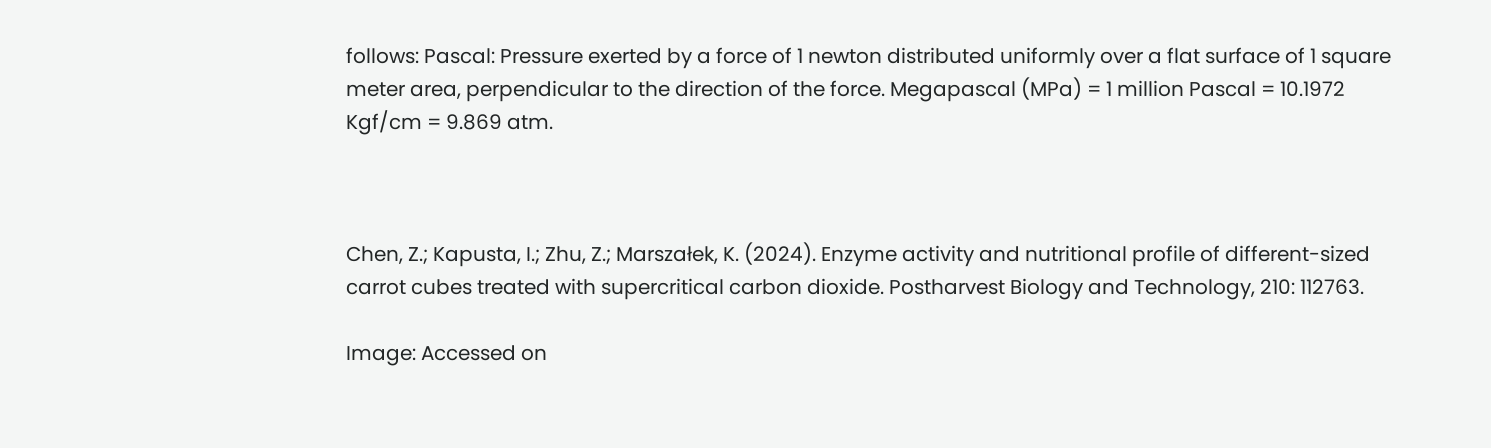follows: Pascal: Pressure exerted by a force of 1 newton distributed uniformly over a flat surface of 1 square meter area, perpendicular to the direction of the force. Megapascal (MPa) = 1 million Pascal = 10.1972 Kgf/cm = 9.869 atm.



Chen, Z.; Kapusta, I.; Zhu, Z.; Marszałek, K. (2024). Enzyme activity and nutritional profile of different-sized carrot cubes treated with supercritical carbon dioxide. Postharvest Biology and Technology, 210: 112763.

Image: Accessed on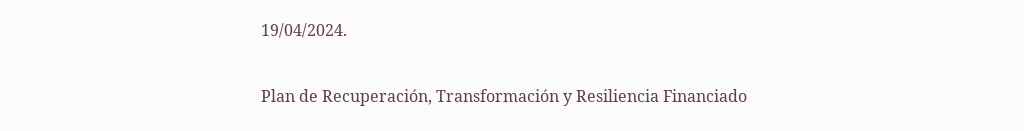19/04/2024.

Plan de Recuperación, Transformación y Resiliencia Financiado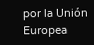por la Unión Europea